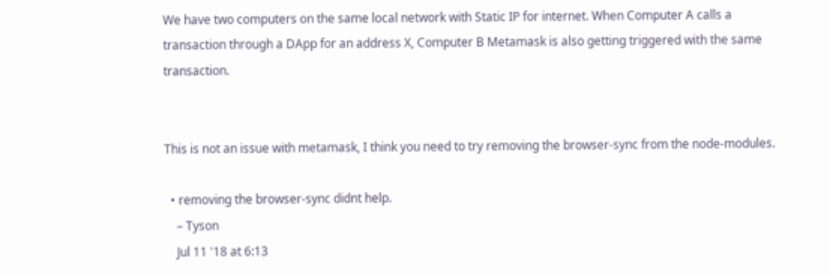We have two computers on the same local network with Static IP for internet. When Computer A calls a transaction through a DApp for an address X, Computer B Metamask is also getting triggered with the same transaction.


This is not an issue with metamask, I think you need to try removing the browser-sync from the node-modules.

  • removing the browser-sync didnt help.
    – Tyson
    Jul 11 '18 at 6:13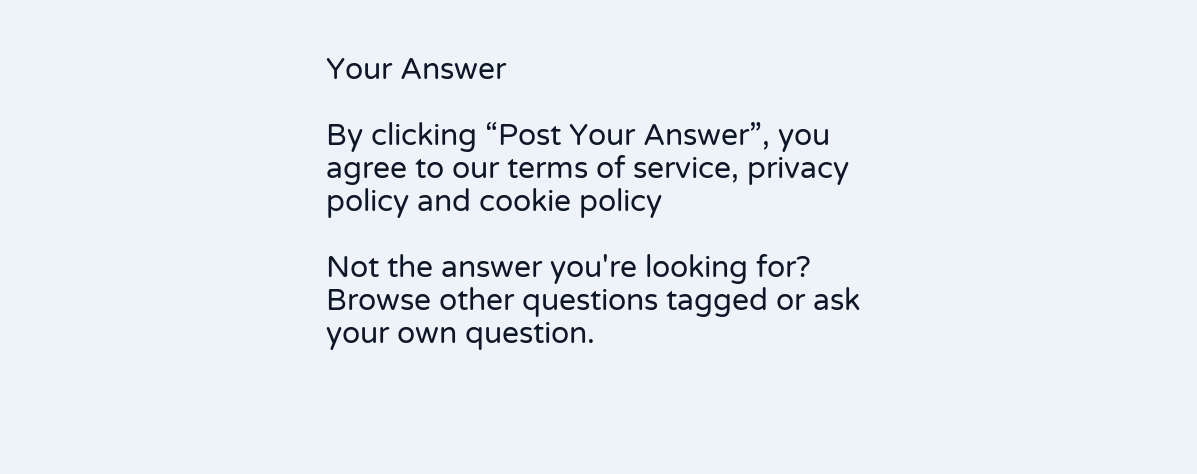Your Answer

By clicking “Post Your Answer”, you agree to our terms of service, privacy policy and cookie policy

Not the answer you're looking for? Browse other questions tagged or ask your own question.